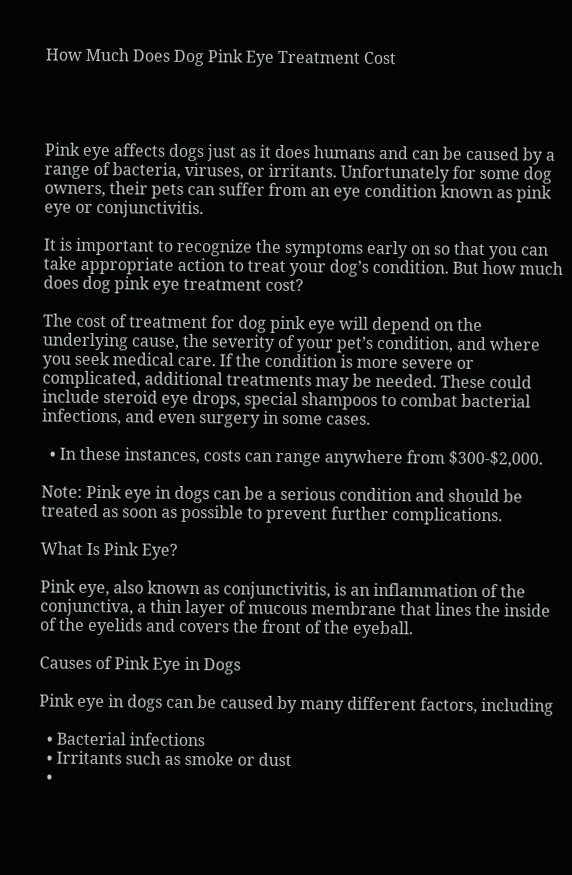How Much Does Dog Pink Eye Treatment Cost




Pink eye affects dogs just as it does humans and can be caused by a range of bacteria, viruses, or irritants. Unfortunately for some dog owners, their pets can suffer from an eye condition known as pink eye or conjunctivitis.

It is important to recognize the symptoms early on so that you can take appropriate action to treat your dog’s condition. But how much does dog pink eye treatment cost?

The cost of treatment for dog pink eye will depend on the underlying cause, the severity of your pet’s condition, and where you seek medical care. If the condition is more severe or complicated, additional treatments may be needed. These could include steroid eye drops, special shampoos to combat bacterial infections, and even surgery in some cases.

  • In these instances, costs can range anywhere from $300-$2,000.

Note: Pink eye in dogs can be a serious condition and should be treated as soon as possible to prevent further complications.

What Is Pink Eye?

Pink eye, also known as conjunctivitis, is an inflammation of the conjunctiva, a thin layer of mucous membrane that lines the inside of the eyelids and covers the front of the eyeball.

Causes of Pink Eye in Dogs

Pink eye in dogs can be caused by many different factors, including

  • Bacterial infections
  • Irritants such as smoke or dust
  •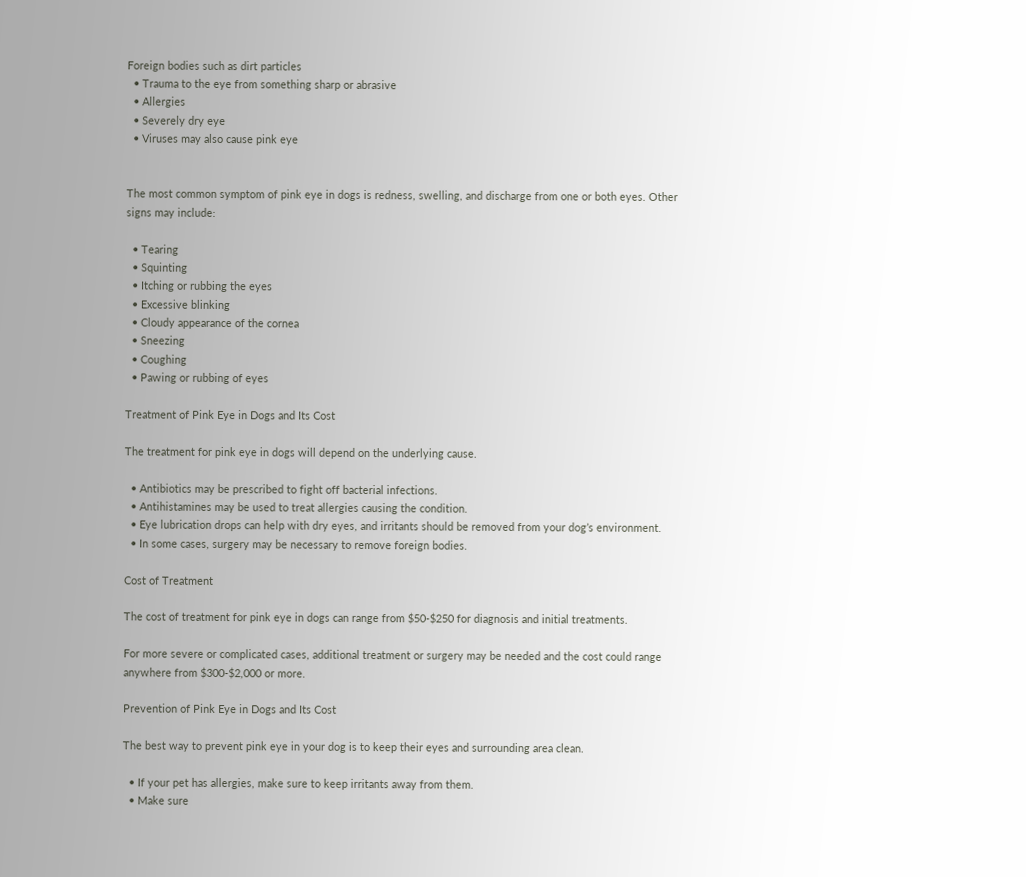Foreign bodies such as dirt particles
  • Trauma to the eye from something sharp or abrasive
  • Allergies
  • Severely dry eye
  • Viruses may also cause pink eye


The most common symptom of pink eye in dogs is redness, swelling, and discharge from one or both eyes. Other signs may include:

  • Tearing
  • Squinting
  • Itching or rubbing the eyes
  • Excessive blinking
  • Cloudy appearance of the cornea
  • Sneezing
  • Coughing
  • Pawing or rubbing of eyes

Treatment of Pink Eye in Dogs and Its Cost

The treatment for pink eye in dogs will depend on the underlying cause.

  • Antibiotics may be prescribed to fight off bacterial infections.
  • Antihistamines may be used to treat allergies causing the condition.
  • Eye lubrication drops can help with dry eyes, and irritants should be removed from your dog’s environment.
  • In some cases, surgery may be necessary to remove foreign bodies.

Cost of Treatment

The cost of treatment for pink eye in dogs can range from $50-$250 for diagnosis and initial treatments.

For more severe or complicated cases, additional treatment or surgery may be needed and the cost could range anywhere from $300-$2,000 or more.

Prevention of Pink Eye in Dogs and Its Cost

The best way to prevent pink eye in your dog is to keep their eyes and surrounding area clean.

  • If your pet has allergies, make sure to keep irritants away from them.
  • Make sure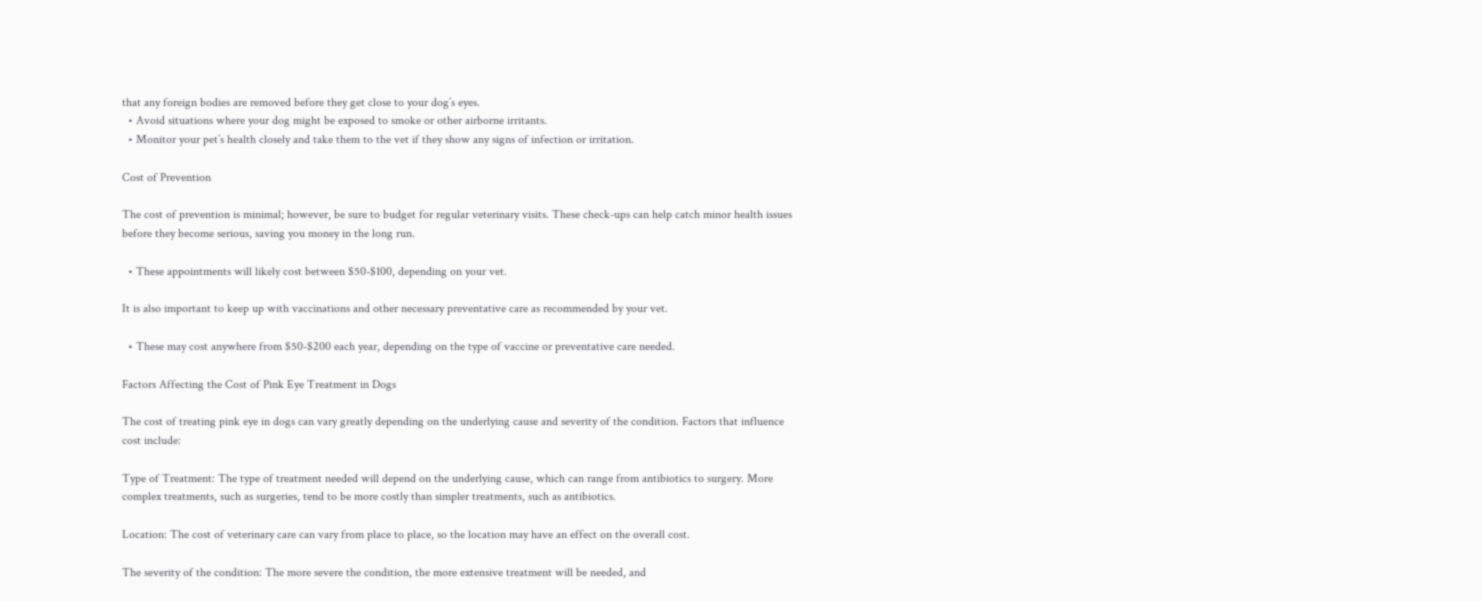that any foreign bodies are removed before they get close to your dog’s eyes.
  • Avoid situations where your dog might be exposed to smoke or other airborne irritants.
  • Monitor your pet’s health closely and take them to the vet if they show any signs of infection or irritation.

Cost of Prevention

The cost of prevention is minimal; however, be sure to budget for regular veterinary visits. These check-ups can help catch minor health issues before they become serious, saving you money in the long run.

  • These appointments will likely cost between $50-$100, depending on your vet.

It is also important to keep up with vaccinations and other necessary preventative care as recommended by your vet.

  • These may cost anywhere from $50-$200 each year, depending on the type of vaccine or preventative care needed.

Factors Affecting the Cost of Pink Eye Treatment in Dogs

The cost of treating pink eye in dogs can vary greatly depending on the underlying cause and severity of the condition. Factors that influence cost include:

Type of Treatment: The type of treatment needed will depend on the underlying cause, which can range from antibiotics to surgery. More complex treatments, such as surgeries, tend to be more costly than simpler treatments, such as antibiotics.

Location: The cost of veterinary care can vary from place to place, so the location may have an effect on the overall cost.

The severity of the condition: The more severe the condition, the more extensive treatment will be needed, and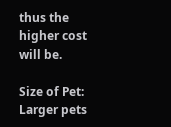thus the higher cost will be.

Size of Pet: Larger pets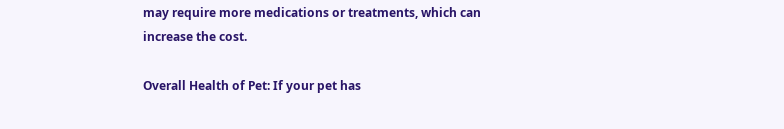may require more medications or treatments, which can increase the cost.

Overall Health of Pet: If your pet has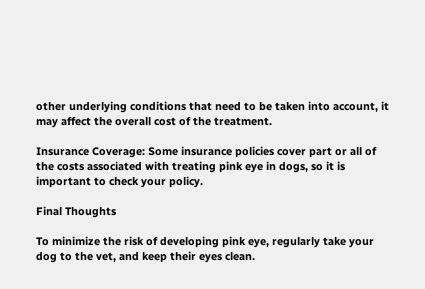other underlying conditions that need to be taken into account, it may affect the overall cost of the treatment.

Insurance Coverage: Some insurance policies cover part or all of the costs associated with treating pink eye in dogs, so it is important to check your policy.

Final Thoughts

To minimize the risk of developing pink eye, regularly take your dog to the vet, and keep their eyes clean.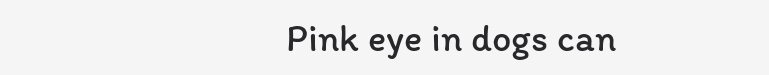Pink eye in dogs can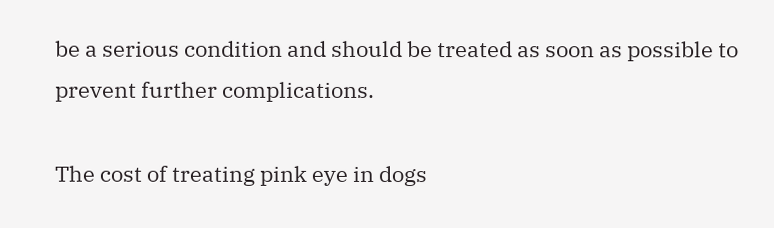be a serious condition and should be treated as soon as possible to prevent further complications.

The cost of treating pink eye in dogs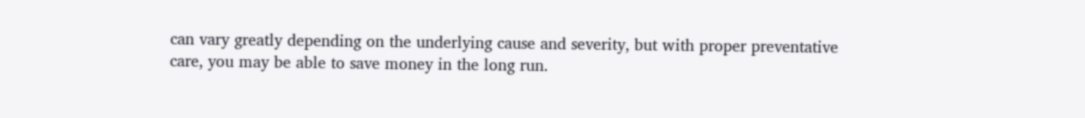can vary greatly depending on the underlying cause and severity, but with proper preventative care, you may be able to save money in the long run.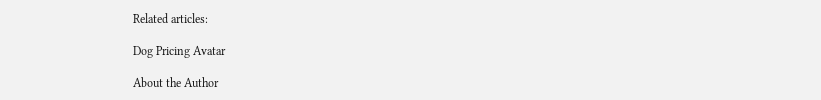Related articles:

Dog Pricing Avatar

About the Author